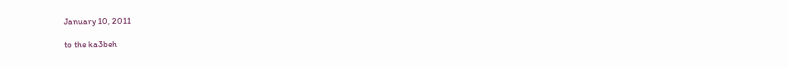January 10, 2011

to the ka3beh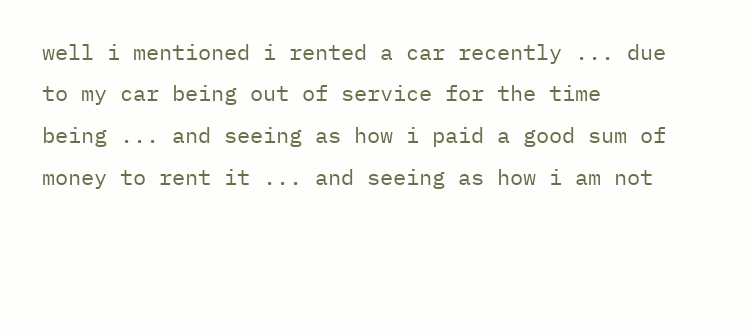well i mentioned i rented a car recently ... due to my car being out of service for the time being ... and seeing as how i paid a good sum of money to rent it ... and seeing as how i am not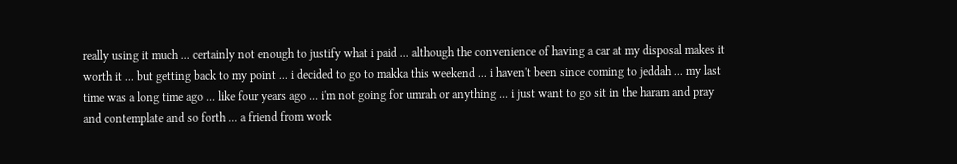really using it much ... certainly not enough to justify what i paid ... although the convenience of having a car at my disposal makes it worth it ... but getting back to my point ... i decided to go to makka this weekend ... i haven't been since coming to jeddah ... my last time was a long time ago ... like four years ago ... i'm not going for umrah or anything ... i just want to go sit in the haram and pray and contemplate and so forth ... a friend from work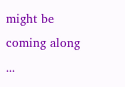might be coming along ...